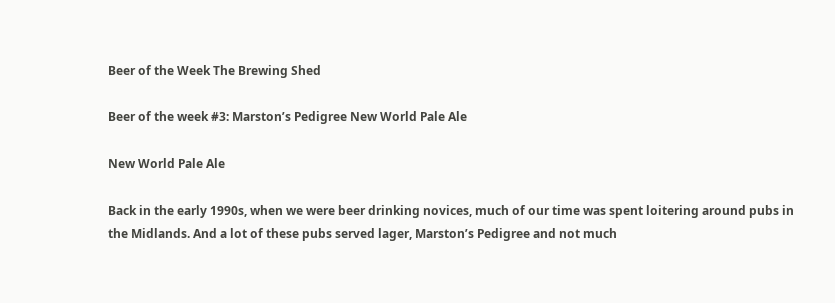Beer of the Week The Brewing Shed

Beer of the week #3: Marston’s Pedigree New World Pale Ale

New World Pale Ale

Back in the early 1990s, when we were beer drinking novices, much of our time was spent loitering around pubs in the Midlands. And a lot of these pubs served lager, Marston’s Pedigree and not much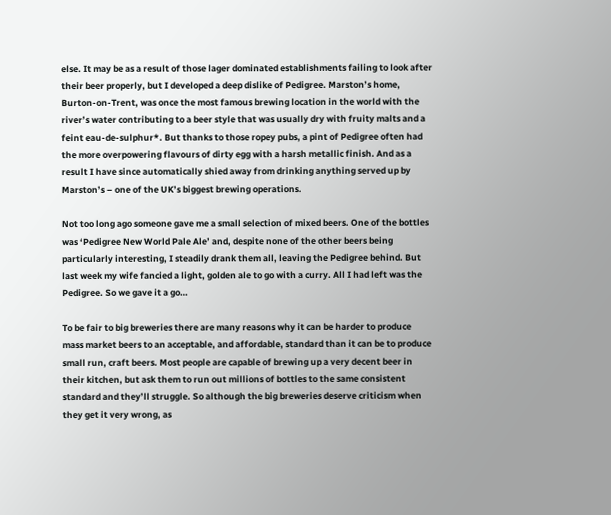else. It may be as a result of those lager dominated establishments failing to look after their beer properly, but I developed a deep dislike of Pedigree. Marston’s home, Burton-on-Trent, was once the most famous brewing location in the world with the river’s water contributing to a beer style that was usually dry with fruity malts and a feint eau-de-sulphur*. But thanks to those ropey pubs, a pint of Pedigree often had the more overpowering flavours of dirty egg with a harsh metallic finish. And as a result I have since automatically shied away from drinking anything served up by Marston’s – one of the UK’s biggest brewing operations.

Not too long ago someone gave me a small selection of mixed beers. One of the bottles was ‘Pedigree New World Pale Ale’ and, despite none of the other beers being particularly interesting, I steadily drank them all, leaving the Pedigree behind. But last week my wife fancied a light, golden ale to go with a curry. All I had left was the Pedigree. So we gave it a go…

To be fair to big breweries there are many reasons why it can be harder to produce mass market beers to an acceptable, and affordable, standard than it can be to produce small run, craft beers. Most people are capable of brewing up a very decent beer in their kitchen, but ask them to run out millions of bottles to the same consistent standard and they’ll struggle. So although the big breweries deserve criticism when they get it very wrong, as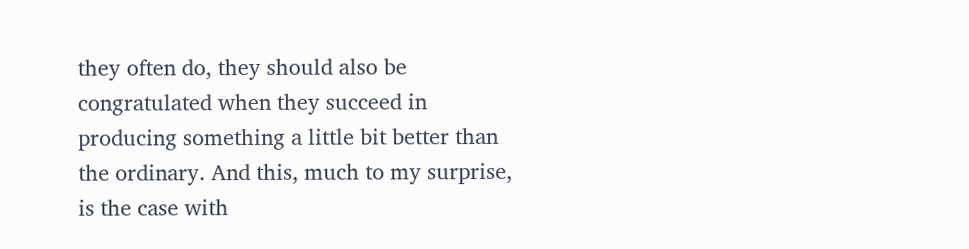they often do, they should also be congratulated when they succeed in producing something a little bit better than the ordinary. And this, much to my surprise, is the case with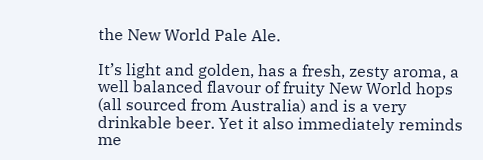the New World Pale Ale.

It’s light and golden, has a fresh, zesty aroma, a well balanced flavour of fruity New World hops (all sourced from Australia) and is a very drinkable beer. Yet it also immediately reminds me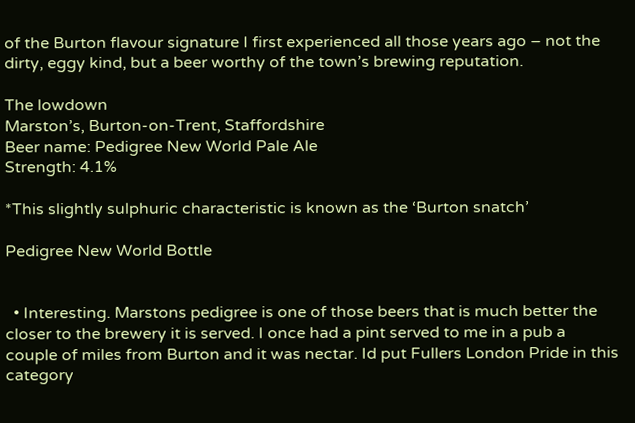of the Burton flavour signature I first experienced all those years ago – not the dirty, eggy kind, but a beer worthy of the town’s brewing reputation.

The lowdown
Marston’s, Burton-on-Trent, Staffordshire
Beer name: Pedigree New World Pale Ale
Strength: 4.1%

*This slightly sulphuric characteristic is known as the ‘Burton snatch’

Pedigree New World Bottle


  • Interesting. Marstons pedigree is one of those beers that is much better the closer to the brewery it is served. I once had a pint served to me in a pub a couple of miles from Burton and it was nectar. Id put Fullers London Pride in this category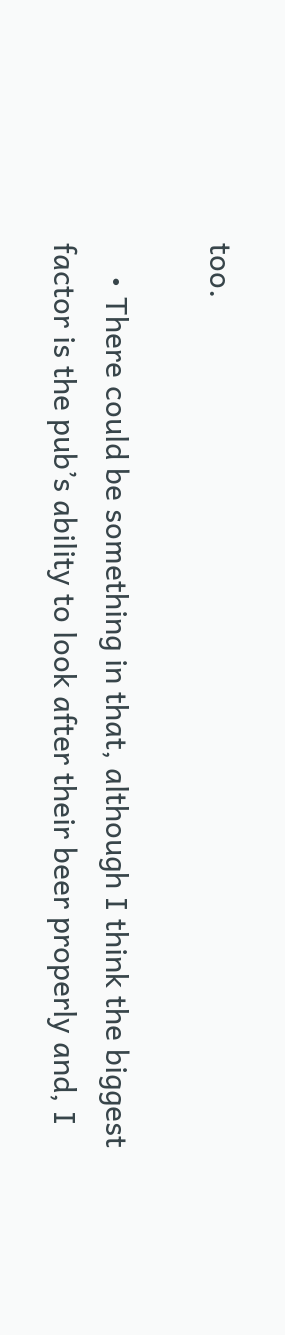too.

    • There could be something in that, although I think the biggest factor is the pub’s ability to look after their beer properly and, I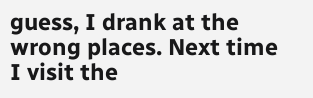guess, I drank at the wrong places. Next time I visit the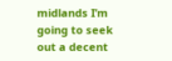midlands I’m going to seek out a decent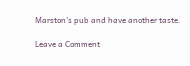Marston’s pub and have another taste.

Leave a Comment